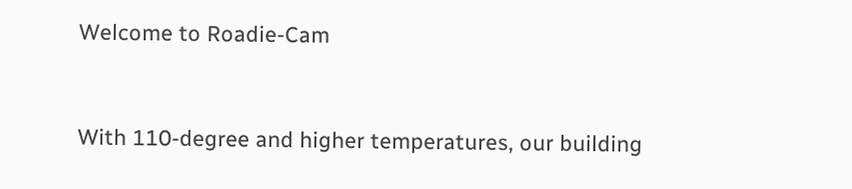Welcome to Roadie-Cam


With 110-degree and higher temperatures, our building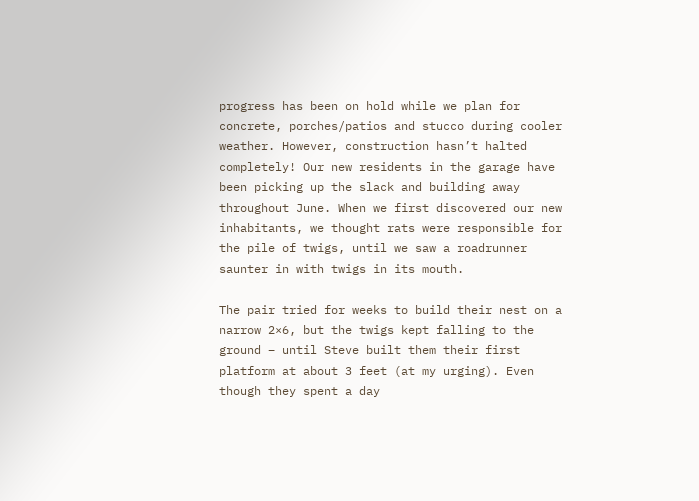progress has been on hold while we plan for concrete, porches/patios and stucco during cooler weather. However, construction hasn’t halted completely! Our new residents in the garage have been picking up the slack and building away throughout June. When we first discovered our new inhabitants, we thought rats were responsible for the pile of twigs, until we saw a roadrunner saunter in with twigs in its mouth.

The pair tried for weeks to build their nest on a narrow 2×6, but the twigs kept falling to the ground – until Steve built them their first platform at about 3 feet (at my urging). Even though they spent a day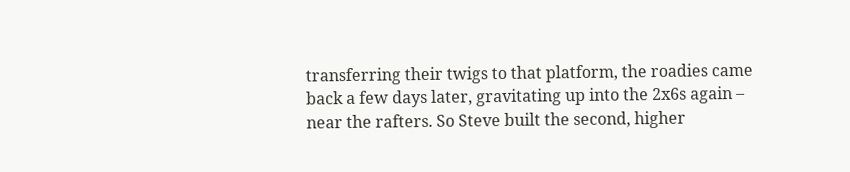transferring their twigs to that platform, the roadies came back a few days later, gravitating up into the 2x6s again – near the rafters. So Steve built the second, higher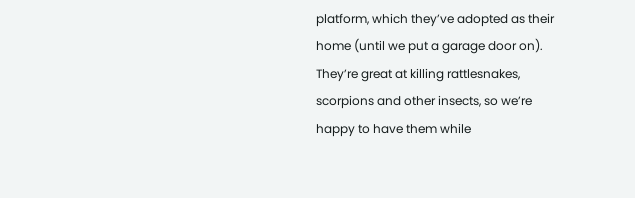platform, which they’ve adopted as their home (until we put a garage door on). They’re great at killing rattlesnakes, scorpions and other insects, so we’re happy to have them while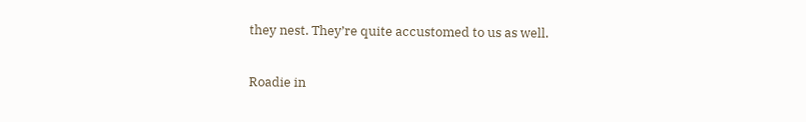they nest. They’re quite accustomed to us as well.


Roadie in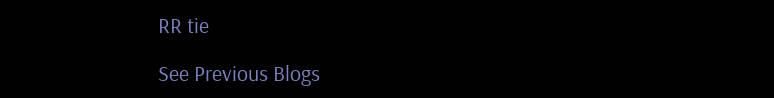RR tie

See Previous Blogs